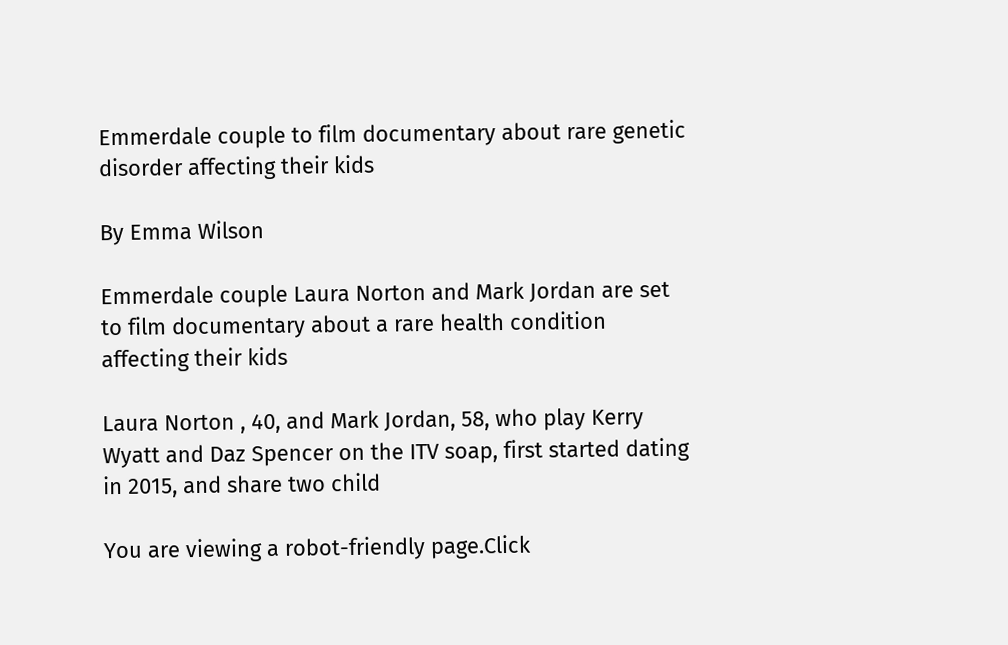Emmerdale couple to film documentary about rare genetic disorder affecting their kids

By Emma Wilson

Emmerdale couple Laura Norton and Mark Jordan are set to film documentary about a rare health condition affecting their kids

Laura Norton , 40, and Mark Jordan, 58, who play Kerry Wyatt and Daz Spencer on the ITV soap, first started dating in 2015, and share two child

You are viewing a robot-friendly page.Click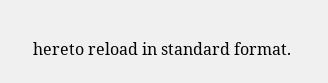hereto reload in standard format.